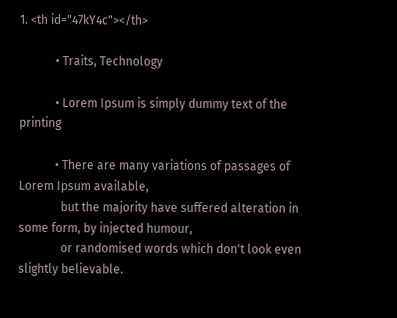1. <th id="47kY4c"></th>

            • Traits, Technology

            • Lorem Ipsum is simply dummy text of the printing

            • There are many variations of passages of Lorem Ipsum available,
              but the majority have suffered alteration in some form, by injected humour,
              or randomised words which don't look even slightly believable.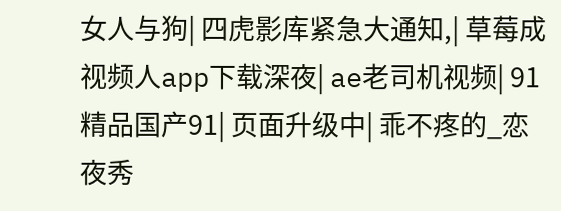女人与狗| 四虎影库紧急大通知,| 草莓成视频人app下载深夜| ae老司机视频| 91精品国产91| 页面升级中| 乖不疼的_恋夜秀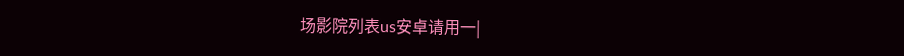场影院列表us安卓请用一|